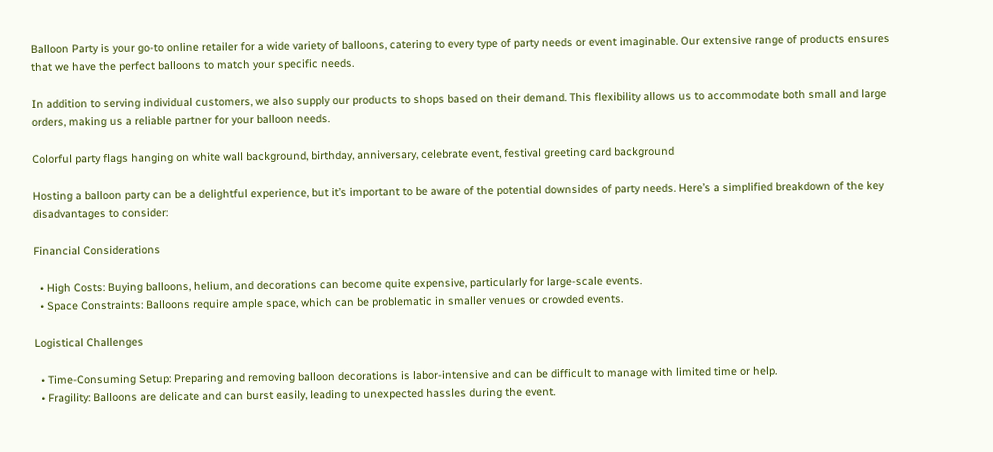Balloon Party is your go-to online retailer for a wide variety of balloons, catering to every type of party needs or event imaginable. Our extensive range of products ensures that we have the perfect balloons to match your specific needs.

In addition to serving individual customers, we also supply our products to shops based on their demand. This flexibility allows us to accommodate both small and large orders, making us a reliable partner for your balloon needs.

Colorful party flags hanging on white wall background, birthday, anniversary, celebrate event, festival greeting card background

Hosting a balloon party can be a delightful experience, but it’s important to be aware of the potential downsides of party needs. Here’s a simplified breakdown of the key disadvantages to consider:

Financial Considerations

  • High Costs: Buying balloons, helium, and decorations can become quite expensive, particularly for large-scale events.
  • Space Constraints: Balloons require ample space, which can be problematic in smaller venues or crowded events.

Logistical Challenges

  • Time-Consuming Setup: Preparing and removing balloon decorations is labor-intensive and can be difficult to manage with limited time or help.
  • Fragility: Balloons are delicate and can burst easily, leading to unexpected hassles during the event.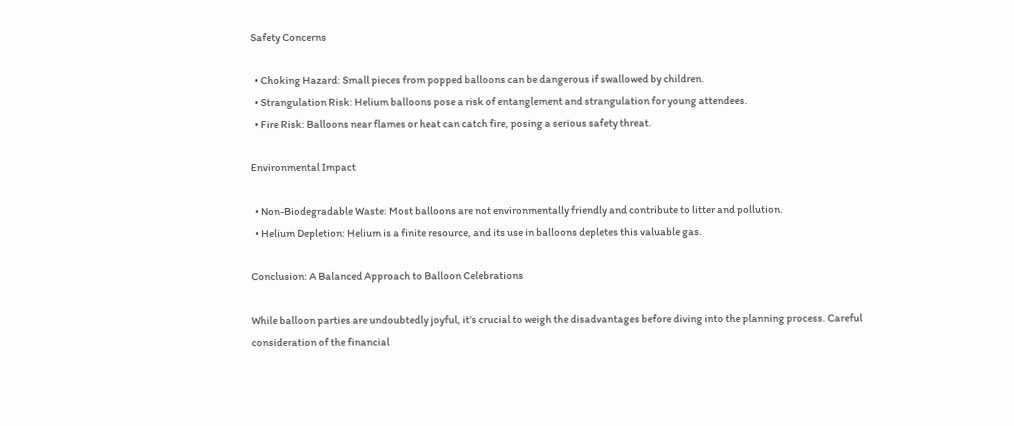Safety Concerns

  • Choking Hazard: Small pieces from popped balloons can be dangerous if swallowed by children.
  • Strangulation Risk: Helium balloons pose a risk of entanglement and strangulation for young attendees.
  • Fire Risk: Balloons near flames or heat can catch fire, posing a serious safety threat.

Environmental Impact

  • Non-Biodegradable Waste: Most balloons are not environmentally friendly and contribute to litter and pollution.
  • Helium Depletion: Helium is a finite resource, and its use in balloons depletes this valuable gas.

Conclusion: A Balanced Approach to Balloon Celebrations

While balloon parties are undoubtedly joyful, it’s crucial to weigh the disadvantages before diving into the planning process. Careful consideration of the financial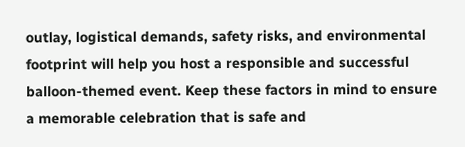outlay, logistical demands, safety risks, and environmental footprint will help you host a responsible and successful balloon-themed event. Keep these factors in mind to ensure a memorable celebration that is safe and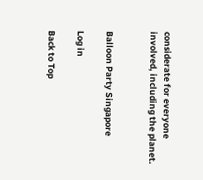considerate for everyone involved, including the planet.


Balloon Party Singapore

Log in

Back to Top